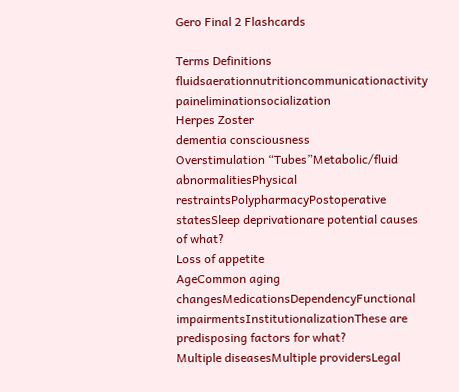Gero Final 2 Flashcards

Terms Definitions
fluidsaerationnutritioncommunicationactivity paineliminationsocialization
Herpes Zoster
dementia consciousness
Overstimulation “Tubes”Metabolic/fluid abnormalitiesPhysical restraintsPolypharmacyPostoperative statesSleep deprivationare potential causes of what?
Loss of appetite
AgeCommon aging changesMedicationsDependencyFunctional impairmentsInstitutionalizationThese are predisposing factors for what?
Multiple diseasesMultiple providersLegal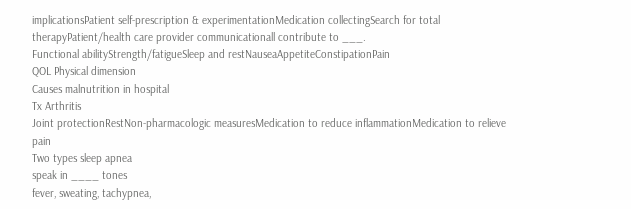implicationsPatient self-prescription & experimentationMedication collectingSearch for total therapyPatient/health care provider communicationall contribute to ___.
Functional abilityStrength/fatigueSleep and restNauseaAppetiteConstipationPain
QOL Physical dimension
Causes malnutrition in hospital
Tx Arthritis
Joint protectionRestNon-pharmacologic measuresMedication to reduce inflammationMedication to relieve pain
Two types sleep apnea
speak in ____ tones
fever, sweating, tachypnea,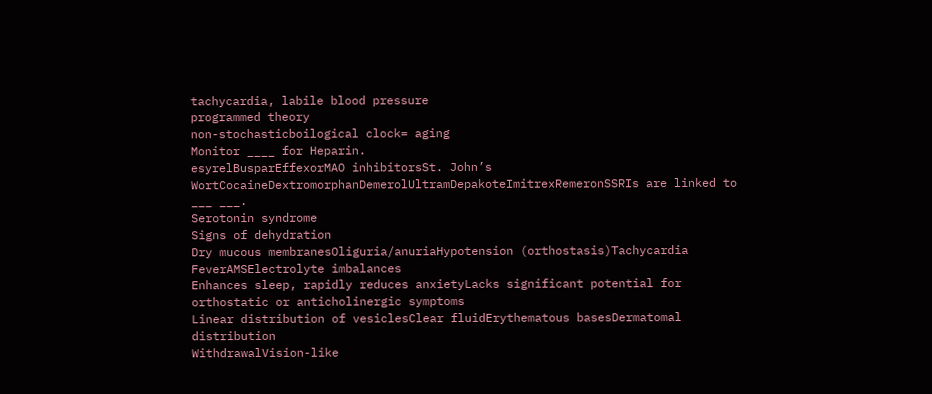tachycardia, labile blood pressure
programmed theory
non-stochasticboilogical clock= aging
Monitor ____ for Heparin.
esyrelBusparEffexorMAO inhibitorsSt. John’s WortCocaineDextromorphanDemerolUltramDepakoteImitrexRemeronSSRIs are linked to ___ ___.
Serotonin syndrome
Signs of dehydration
Dry mucous membranesOliguria/anuriaHypotension (orthostasis)Tachycardia FeverAMSElectrolyte imbalances
Enhances sleep, rapidly reduces anxietyLacks significant potential for orthostatic or anticholinergic symptoms
Linear distribution of vesiclesClear fluidErythematous basesDermatomal distribution
WithdrawalVision-like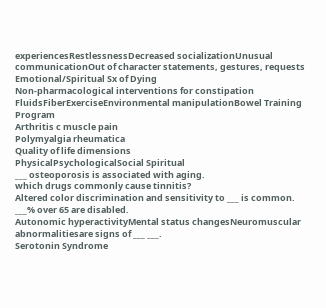experiencesRestlessnessDecreased socializationUnusual communicationOut of character statements, gestures, requests
Emotional/Spiritual Sx of Dying
Non-pharmacological interventions for constipation
FluidsFiberExerciseEnvironmental manipulationBowel Training Program
Arthritis c muscle pain
Polymyalgia rheumatica
Quality of life dimensions
PhysicalPsychologicalSocial Spiritual
___ osteoporosis is associated with aging.
which drugs commonly cause tinnitis?
Altered color discrimination and sensitivity to ___ is common.
___% over 65 are disabled.
Autonomic hyperactivityMental status changesNeuromuscular abnormalitiesare signs of ___ ___.
Serotonin Syndrome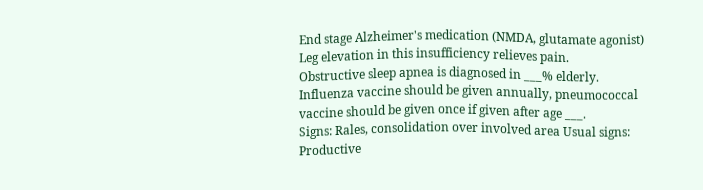End stage Alzheimer's medication (NMDA, glutamate agonist)
Leg elevation in this insufficiency relieves pain.
Obstructive sleep apnea is diagnosed in ___% elderly.
Influenza vaccine should be given annually, pneumococcal vaccine should be given once if given after age ___.
Signs: Rales, consolidation over involved area Usual signs: Productive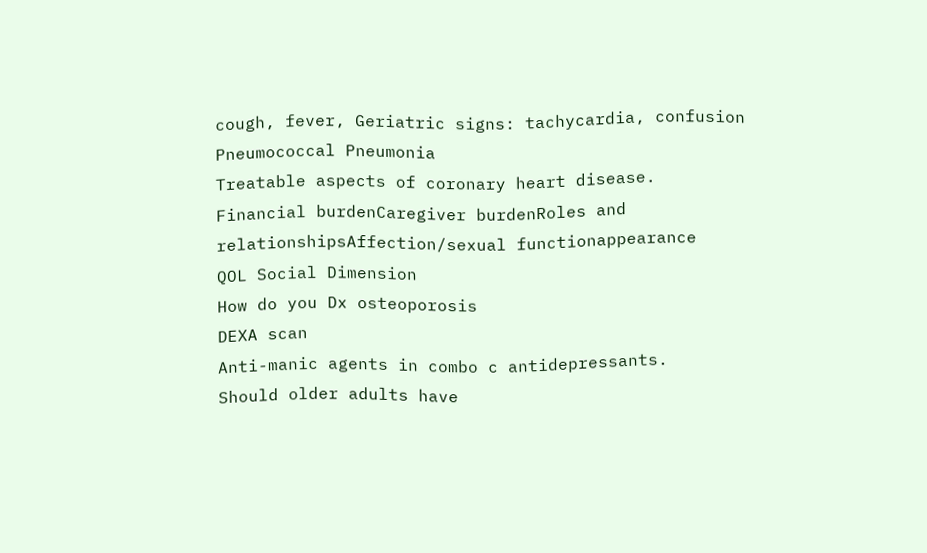cough, fever, Geriatric signs: tachycardia, confusion
Pneumococcal Pneumonia
Treatable aspects of coronary heart disease.
Financial burdenCaregiver burdenRoles and relationshipsAffection/sexual functionappearance
QOL Social Dimension
How do you Dx osteoporosis
DEXA scan
Anti-manic agents in combo c antidepressants.
Should older adults have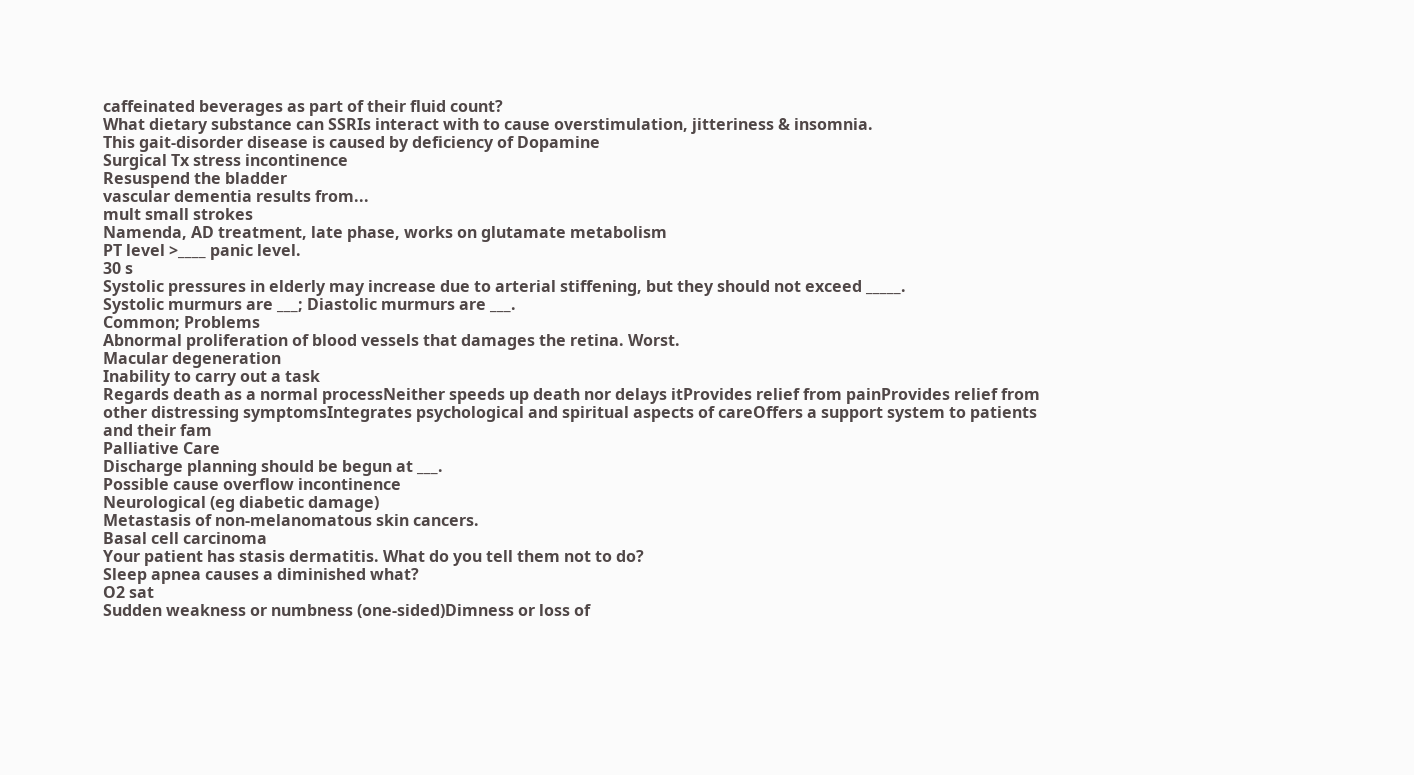caffeinated beverages as part of their fluid count?
What dietary substance can SSRIs interact with to cause overstimulation, jitteriness & insomnia.
This gait-disorder disease is caused by deficiency of Dopamine
Surgical Tx stress incontinence
Resuspend the bladder
vascular dementia results from...
mult small strokes
Namenda, AD treatment, late phase, works on glutamate metabolism
PT level >____ panic level.
30 s
Systolic pressures in elderly may increase due to arterial stiffening, but they should not exceed _____.
Systolic murmurs are ___; Diastolic murmurs are ___.
Common; Problems
Abnormal proliferation of blood vessels that damages the retina. Worst.
Macular degeneration
Inability to carry out a task
Regards death as a normal processNeither speeds up death nor delays itProvides relief from painProvides relief from other distressing symptomsIntegrates psychological and spiritual aspects of careOffers a support system to patients and their fam
Palliative Care
Discharge planning should be begun at ___.
Possible cause overflow incontinence
Neurological (eg diabetic damage)
Metastasis of non-melanomatous skin cancers.
Basal cell carcinoma
Your patient has stasis dermatitis. What do you tell them not to do?
Sleep apnea causes a diminished what?
O2 sat
Sudden weakness or numbness (one-sided)Dimness or loss of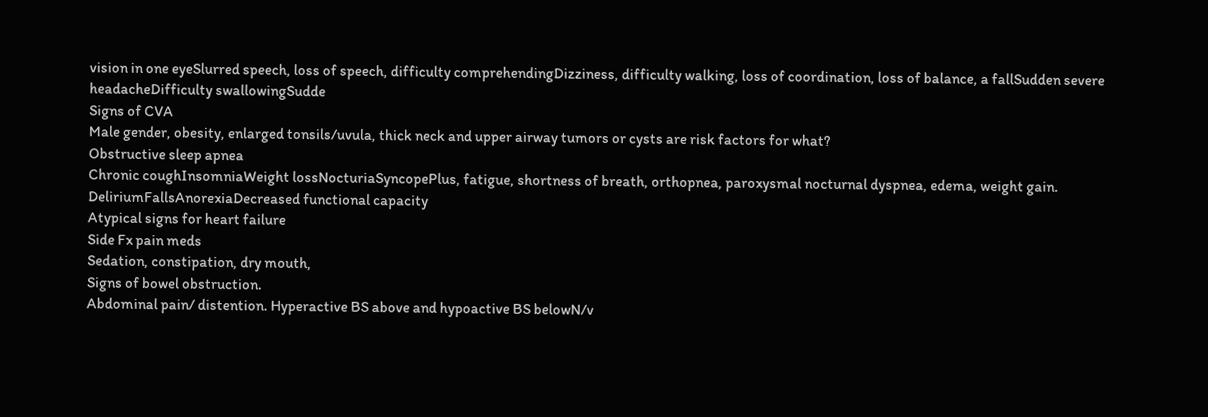vision in one eyeSlurred speech, loss of speech, difficulty comprehendingDizziness, difficulty walking, loss of coordination, loss of balance, a fallSudden severe headacheDifficulty swallowingSudde
Signs of CVA
Male gender, obesity, enlarged tonsils/uvula, thick neck and upper airway tumors or cysts are risk factors for what?
Obstructive sleep apnea
Chronic coughInsomniaWeight lossNocturiaSyncopePlus, fatigue, shortness of breath, orthopnea, paroxysmal nocturnal dyspnea, edema, weight gain. DeliriumFallsAnorexiaDecreased functional capacity
Atypical signs for heart failure
Side Fx pain meds
Sedation, constipation, dry mouth,
Signs of bowel obstruction.
Abdominal pain/ distention. Hyperactive BS above and hypoactive BS belowN/v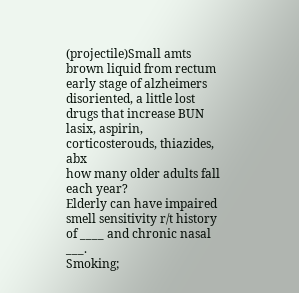(projectile)Small amts brown liquid from rectum
early stage of alzheimers
disoriented, a little lost
drugs that increase BUN
lasix, aspirin, corticosterouds, thiazides, abx
how many older adults fall each year?
Elderly can have impaired smell sensitivity r/t history of ____ and chronic nasal ___.
Smoking;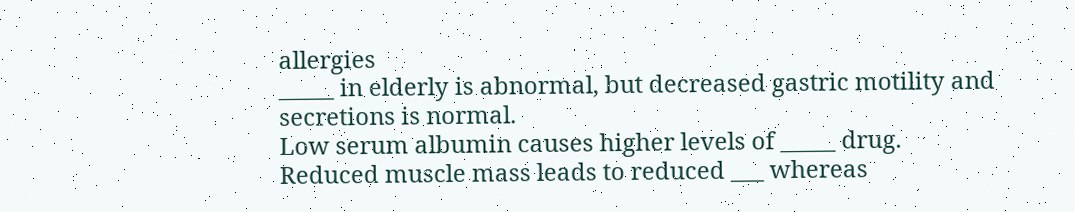allergies
_____ in elderly is abnormal, but decreased gastric motility and secretions is normal.
Low serum albumin causes higher levels of _____ drug.
Reduced muscle mass leads to reduced ___ whereas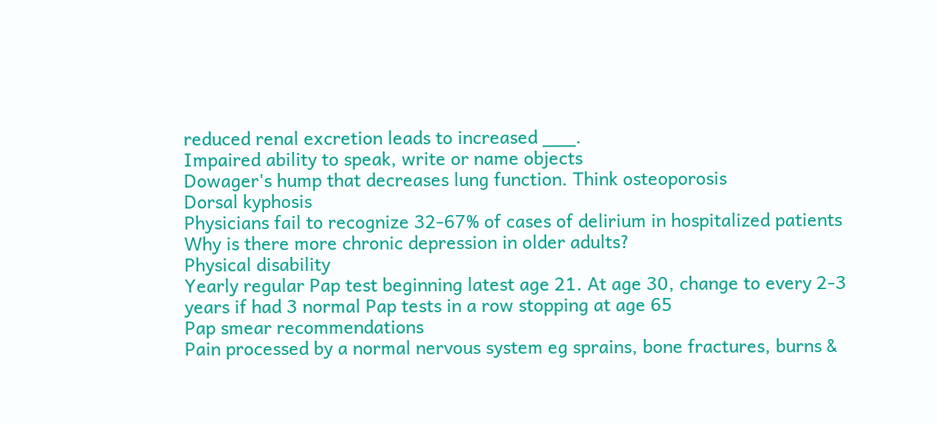reduced renal excretion leads to increased ___.
Impaired ability to speak, write or name objects
Dowager's hump that decreases lung function. Think osteoporosis
Dorsal kyphosis
Physicians fail to recognize 32-67% of cases of delirium in hospitalized patients
Why is there more chronic depression in older adults?
Physical disability
Yearly regular Pap test beginning latest age 21. At age 30, change to every 2-3 years if had 3 normal Pap tests in a row stopping at age 65
Pap smear recommendations
Pain processed by a normal nervous system eg sprains, bone fractures, burns &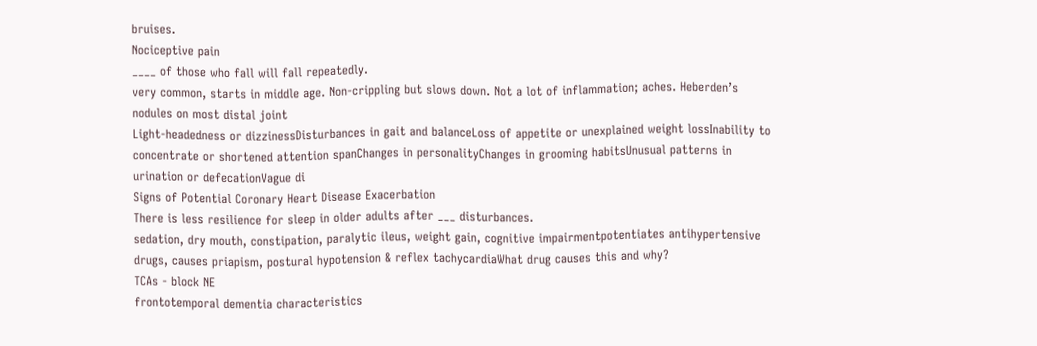bruises.
Nociceptive pain
____ of those who fall will fall repeatedly.
very common, starts in middle age. Non-crippling but slows down. Not a lot of inflammation; aches. Heberden’s nodules on most distal joint
Light-headedness or dizzinessDisturbances in gait and balanceLoss of appetite or unexplained weight lossInability to concentrate or shortened attention spanChanges in personalityChanges in grooming habitsUnusual patterns in urination or defecationVague di
Signs of Potential Coronary Heart Disease Exacerbation
There is less resilience for sleep in older adults after ___ disturbances.
sedation, dry mouth, constipation, paralytic ileus, weight gain, cognitive impairmentpotentiates antihypertensive drugs, causes priapism, postural hypotension & reflex tachycardiaWhat drug causes this and why?
TCAs - block NE
frontotemporal dementia characteristics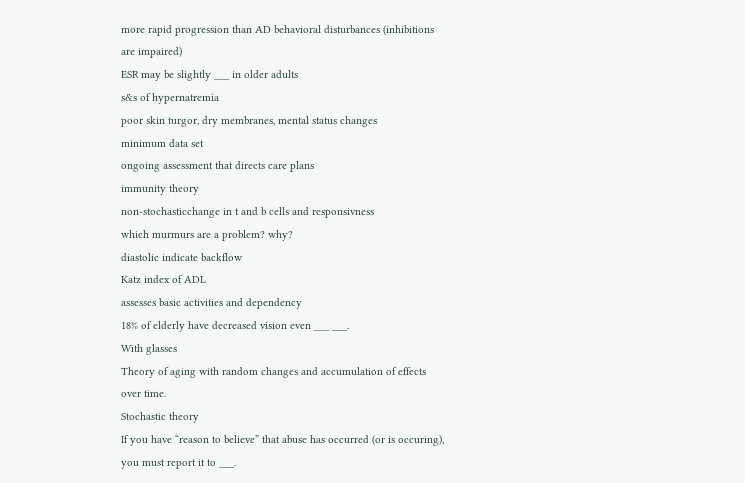more rapid progression than AD behavioral disturbances (inhibitions are impaired)
ESR may be slightly ___ in older adults
s&s of hypernatremia
poor skin turgor, dry membranes, mental status changes
minimum data set
ongoing assessment that directs care plans
immunity theory
non-stochasticchange in t and b cells and responsivness
which murmurs are a problem? why?
diastolic indicate backflow
Katz index of ADL
assesses basic activities and dependency
18% of elderly have decreased vision even ___ ___.
With glasses
Theory of aging with random changes and accumulation of effects over time.
Stochastic theory
If you have “reason to believe” that abuse has occurred (or is occuring), you must report it to ___.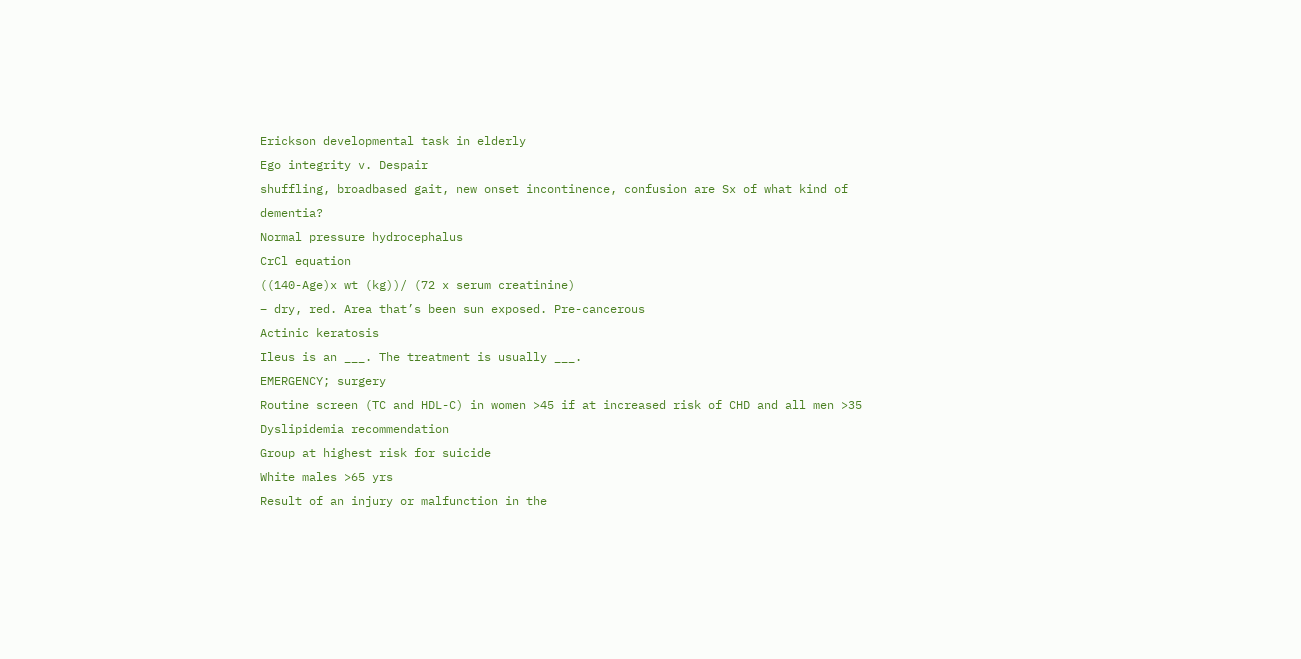Erickson developmental task in elderly
Ego integrity v. Despair
shuffling, broadbased gait, new onset incontinence, confusion are Sx of what kind of dementia?
Normal pressure hydrocephalus
CrCl equation
((140-Age)x wt (kg))/ (72 x serum creatinine)
– dry, red. Area that’s been sun exposed. Pre-cancerous
Actinic keratosis
Ileus is an ___. The treatment is usually ___.
EMERGENCY; surgery
Routine screen (TC and HDL-C) in women >45 if at increased risk of CHD and all men >35
Dyslipidemia recommendation
Group at highest risk for suicide
White males >65 yrs
Result of an injury or malfunction in the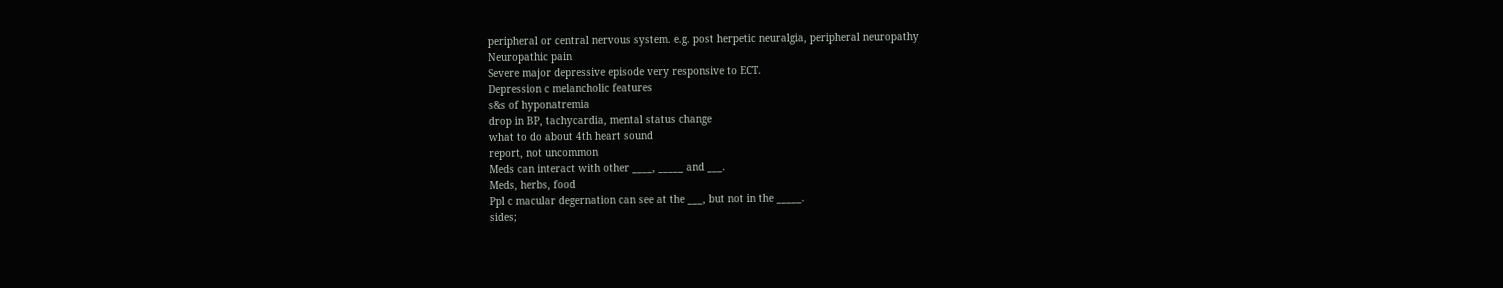peripheral or central nervous system. e.g. post herpetic neuralgia, peripheral neuropathy
Neuropathic pain
Severe major depressive episode very responsive to ECT.
Depression c melancholic features
s&s of hyponatremia
drop in BP, tachycardia, mental status change
what to do about 4th heart sound
report, not uncommon
Meds can interact with other ____, _____ and ___.
Meds, herbs, food
Ppl c macular degernation can see at the ___, but not in the _____.
sides;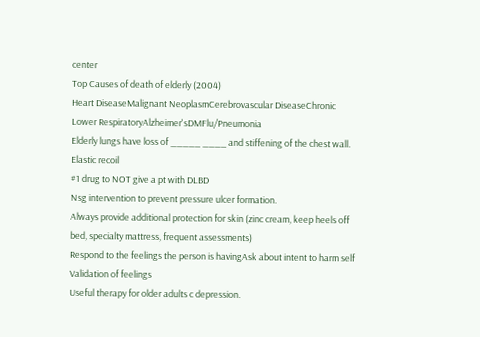center
Top Causes of death of elderly (2004)
Heart DiseaseMalignant NeoplasmCerebrovascular DiseaseChronic Lower RespiratoryAlzheimer'sDMFlu/Pneumonia
Elderly lungs have loss of _____ ____ and stiffening of the chest wall.
Elastic recoil
#1 drug to NOT give a pt with DLBD
Nsg intervention to prevent pressure ulcer formation.
Always provide additional protection for skin (zinc cream, keep heels off bed, specialty mattress, frequent assessments)
Respond to the feelings the person is havingAsk about intent to harm self
Validation of feelings
Useful therapy for older adults c depression.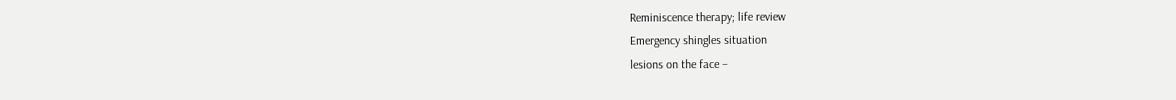Reminiscence therapy; life review
Emergency shingles situation
lesions on the face –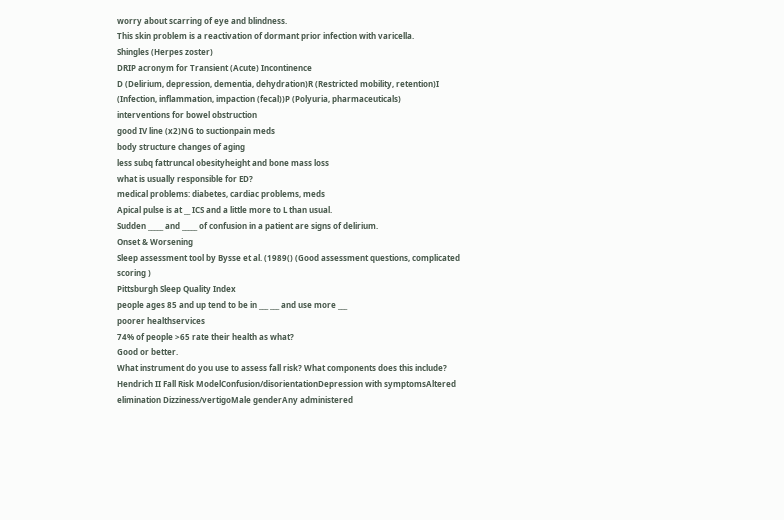worry about scarring of eye and blindness.
This skin problem is a reactivation of dormant prior infection with varicella.
Shingles (Herpes zoster)
DRIP acronym for Transient (Acute) Incontinence
D (Delirium, depression, dementia, dehydration)R (Restricted mobility, retention)I (Infection, inflammation, impaction (fecal))P (Polyuria, pharmaceuticals)
interventions for bowel obstruction
good IV line (x2)NG to suctionpain meds
body structure changes of aging
less subq fattruncal obesityheight and bone mass loss
what is usually responsible for ED?
medical problems: diabetes, cardiac problems, meds
Apical pulse is at __ ICS and a little more to L than usual.
Sudden _____ and _____ of confusion in a patient are signs of delirium.
Onset & Worsening
Sleep assessment tool by Bysse et al. (1989() (Good assessment questions, complicated scoring )
Pittsburgh Sleep Quality Index
people ages 85 and up tend to be in ___ ___ and use more ___
poorer healthservices
74% of people >65 rate their health as what?
Good or better.
What instrument do you use to assess fall risk? What components does this include?
Hendrich II Fall Risk ModelConfusion/disorientationDepression with symptomsAltered elimination Dizziness/vertigoMale genderAny administered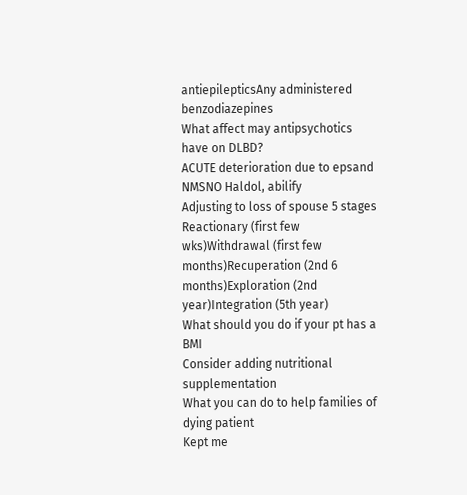antiepilepticsAny administered benzodiazepines
What affect may antipsychotics have on DLBD?
ACUTE deterioration due to epsand NMSNO Haldol, abilify
Adjusting to loss of spouse 5 stages
Reactionary (first few wks)Withdrawal (first few months)Recuperation (2nd 6 months)Exploration (2nd year)Integration (5th year)
What should you do if your pt has a BMI
Consider adding nutritional supplementation
What you can do to help families of dying patient
Kept me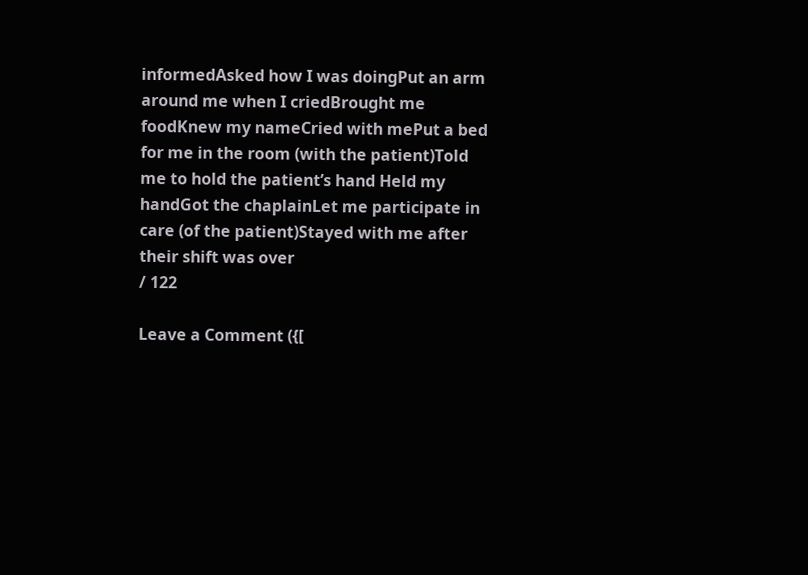informedAsked how I was doingPut an arm around me when I criedBrought me foodKnew my nameCried with mePut a bed for me in the room (with the patient)Told me to hold the patient’s hand Held my handGot the chaplainLet me participate in care (of the patient)Stayed with me after their shift was over
/ 122

Leave a Comment ({[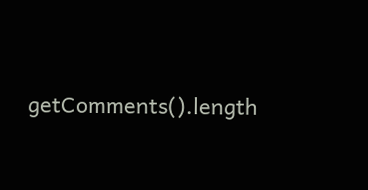getComments().length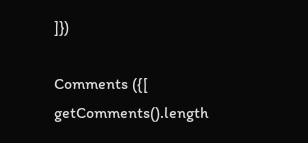]})

Comments ({[ getComments().length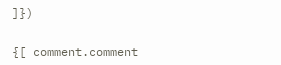]})


{[ comment.comment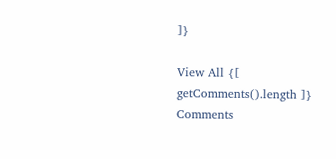]}

View All {[ getComments().length ]} Comments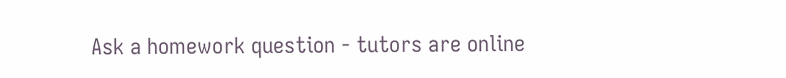Ask a homework question - tutors are online